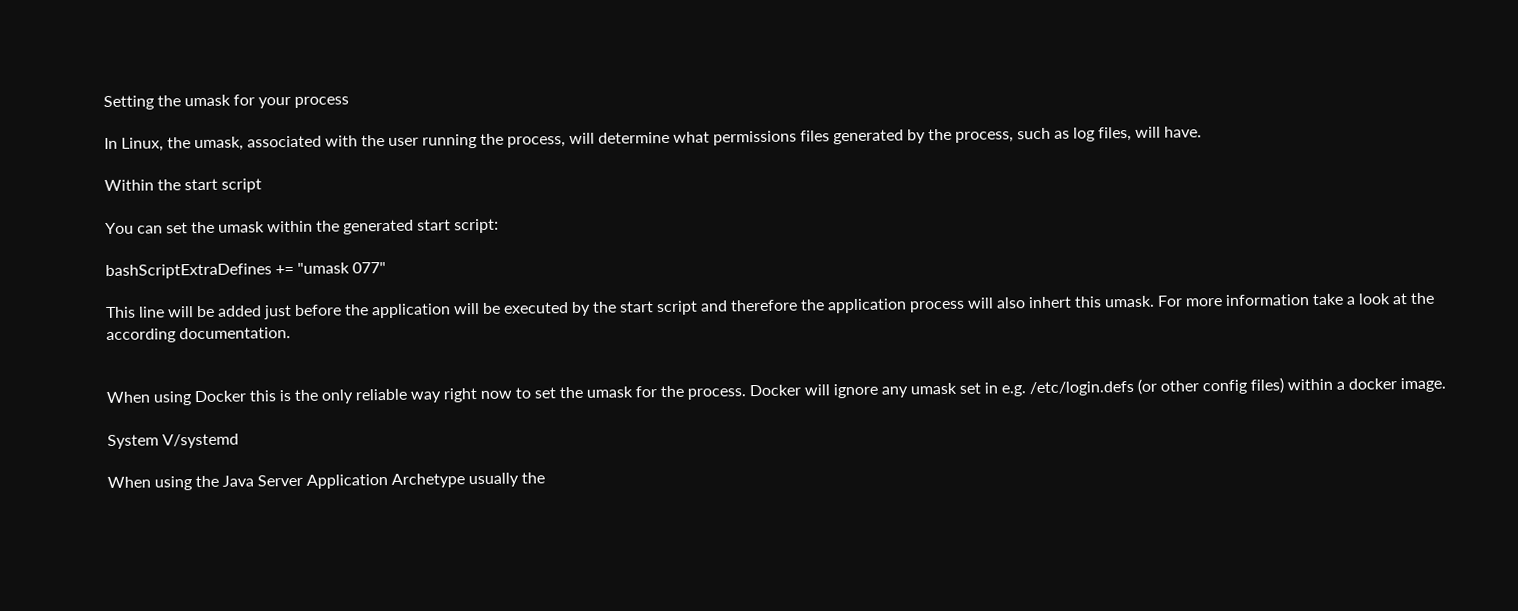Setting the umask for your process

In Linux, the umask, associated with the user running the process, will determine what permissions files generated by the process, such as log files, will have.

Within the start script

You can set the umask within the generated start script:

bashScriptExtraDefines += "umask 077"

This line will be added just before the application will be executed by the start script and therefore the application process will also inhert this umask. For more information take a look at the according documentation.


When using Docker this is the only reliable way right now to set the umask for the process. Docker will ignore any umask set in e.g. /etc/login.defs (or other config files) within a docker image.

System V/systemd

When using the Java Server Application Archetype usually the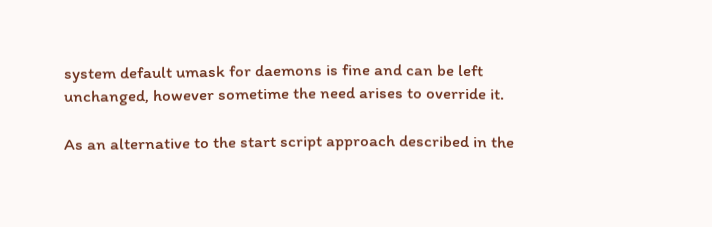system default umask for daemons is fine and can be left unchanged, however sometime the need arises to override it.

As an alternative to the start script approach described in the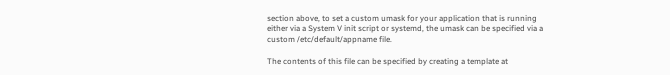section above, to set a custom umask for your application that is running either via a System V init script or systemd, the umask can be specified via a custom /etc/default/appname file.

The contents of this file can be specified by creating a template at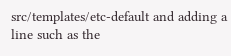src/templates/etc-default and adding a line such as the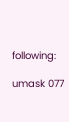following:

umask 077